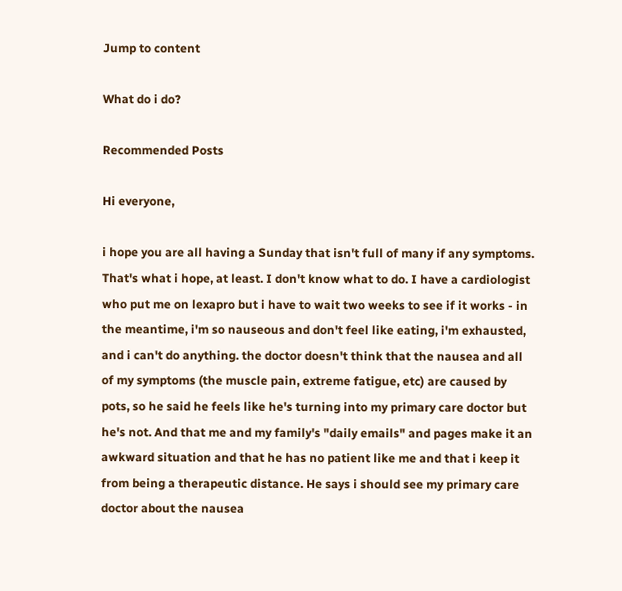Jump to content

What do i do?

Recommended Posts

Hi everyone,

i hope you are all having a Sunday that isn't full of many if any symptoms. That's what i hope, at least. I don't know what to do. I have a cardiologist who put me on lexapro but i have to wait two weeks to see if it works - in the meantime, i'm so nauseous and don't feel like eating, i'm exhausted, and i can't do anything. the doctor doesn't think that the nausea and all of my symptoms (the muscle pain, extreme fatigue, etc) are caused by pots, so he said he feels like he's turning into my primary care doctor but he's not. And that me and my family's "daily emails" and pages make it an awkward situation and that he has no patient like me and that i keep it from being a therapeutic distance. He says i should see my primary care doctor about the nausea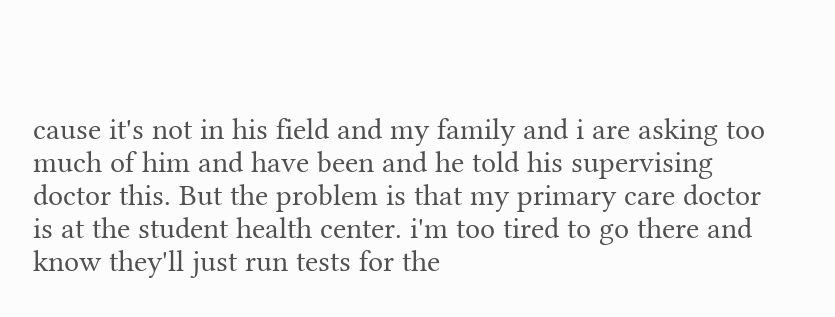cause it's not in his field and my family and i are asking too much of him and have been and he told his supervising doctor this. But the problem is that my primary care doctor is at the student health center. i'm too tired to go there and know they'll just run tests for the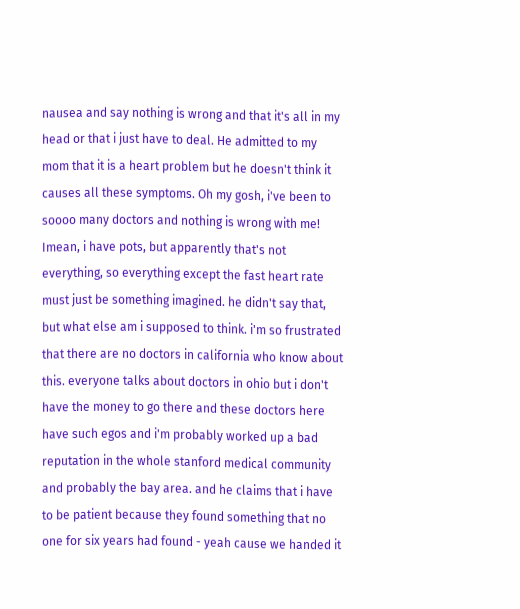nausea and say nothing is wrong and that it's all in my head or that i just have to deal. He admitted to my mom that it is a heart problem but he doesn't think it causes all these symptoms. Oh my gosh, i've been to soooo many doctors and nothing is wrong with me! Imean, i have pots, but apparently that's not everything, so everything except the fast heart rate must just be something imagined. he didn't say that, but what else am i supposed to think. i'm so frustrated that there are no doctors in california who know about this. everyone talks about doctors in ohio but i don't have the money to go there and these doctors here have such egos and i'm probably worked up a bad reputation in the whole stanford medical community and probably the bay area. and he claims that i have to be patient because they found something that no one for six years had found - yeah cause we handed it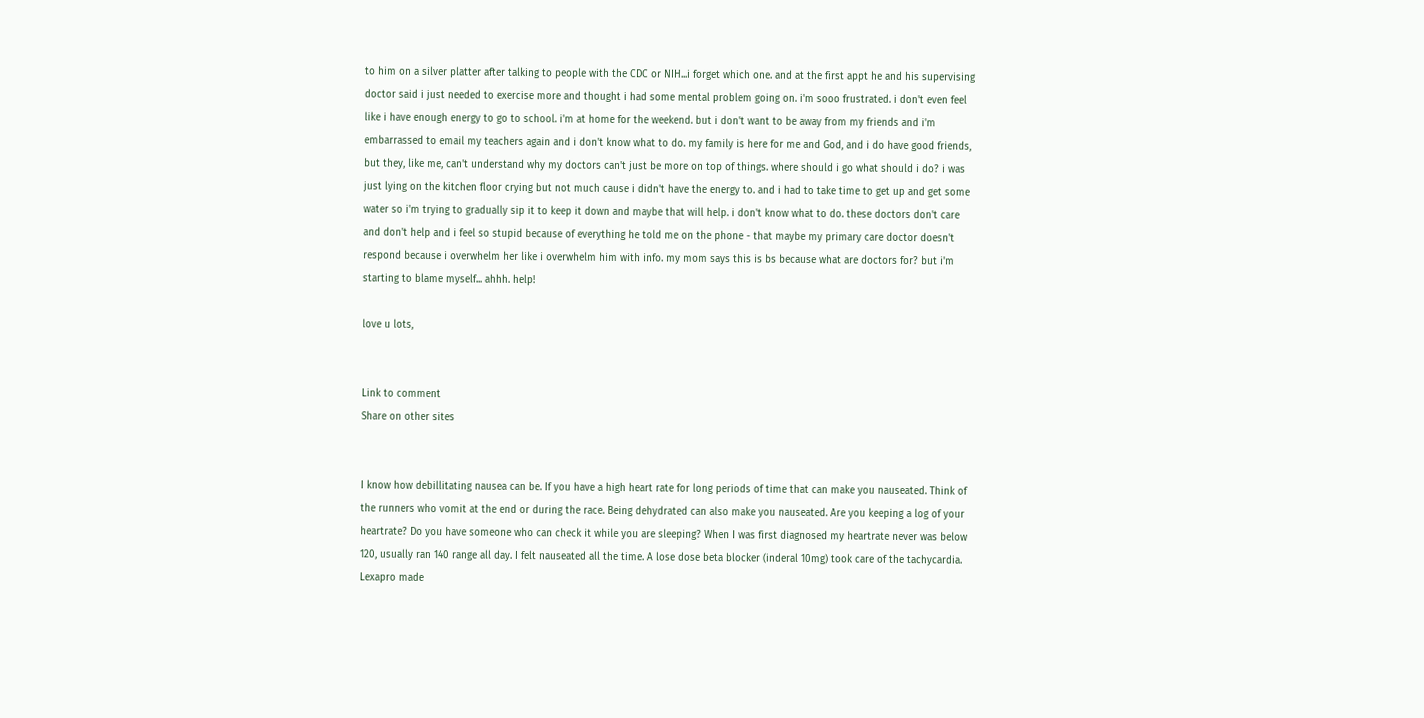to him on a silver platter after talking to people with the CDC or NIH...i forget which one. and at the first appt he and his supervising doctor said i just needed to exercise more and thought i had some mental problem going on. i'm sooo frustrated. i don't even feel like i have enough energy to go to school. i'm at home for the weekend. but i don't want to be away from my friends and i'm embarrassed to email my teachers again and i don't know what to do. my family is here for me and God, and i do have good friends, but they, like me, can't understand why my doctors can't just be more on top of things. where should i go what should i do? i was just lying on the kitchen floor crying but not much cause i didn't have the energy to. and i had to take time to get up and get some water so i'm trying to gradually sip it to keep it down and maybe that will help. i don't know what to do. these doctors don't care and don't help and i feel so stupid because of everything he told me on the phone - that maybe my primary care doctor doesn't respond because i overwhelm her like i overwhelm him with info. my mom says this is bs because what are doctors for? but i'm starting to blame myself... ahhh. help!

love u lots,


Link to comment
Share on other sites


I know how debillitating nausea can be. If you have a high heart rate for long periods of time that can make you nauseated. Think of the runners who vomit at the end or during the race. Being dehydrated can also make you nauseated. Are you keeping a log of your heartrate? Do you have someone who can check it while you are sleeping? When I was first diagnosed my heartrate never was below 120, usually ran 140 range all day. I felt nauseated all the time. A lose dose beta blocker (inderal 10mg) took care of the tachycardia. Lexapro made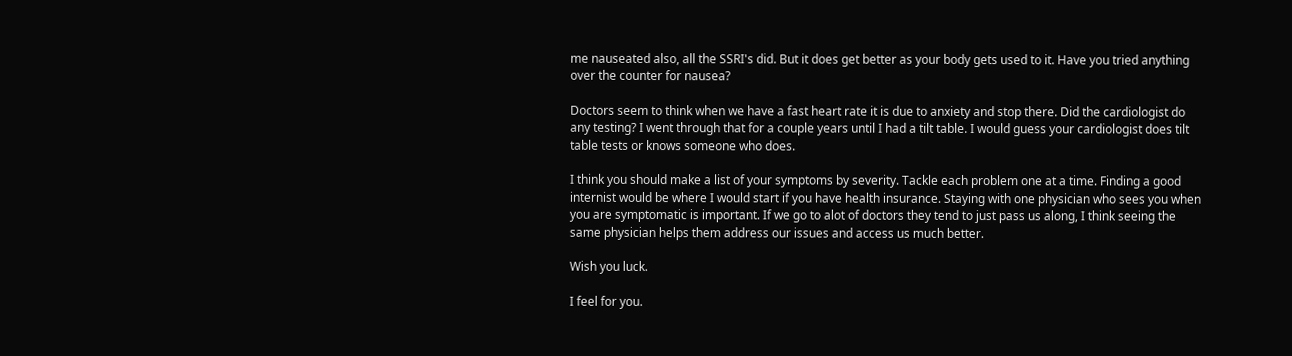me nauseated also, all the SSRI's did. But it does get better as your body gets used to it. Have you tried anything over the counter for nausea?

Doctors seem to think when we have a fast heart rate it is due to anxiety and stop there. Did the cardiologist do any testing? I went through that for a couple years until I had a tilt table. I would guess your cardiologist does tilt table tests or knows someone who does.

I think you should make a list of your symptoms by severity. Tackle each problem one at a time. Finding a good internist would be where I would start if you have health insurance. Staying with one physician who sees you when you are symptomatic is important. If we go to alot of doctors they tend to just pass us along, I think seeing the same physician helps them address our issues and access us much better.

Wish you luck.

I feel for you.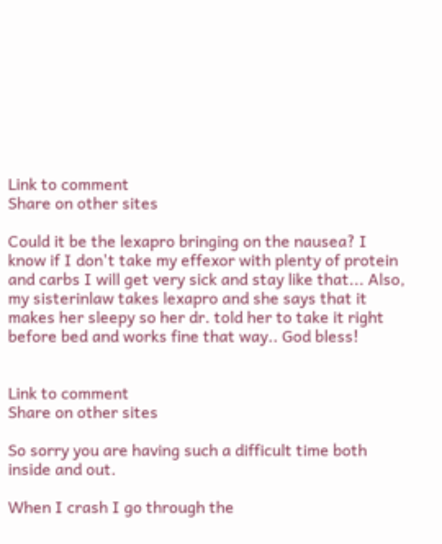Link to comment
Share on other sites

Could it be the lexapro bringing on the nausea? I know if I don't take my effexor with plenty of protein and carbs I will get very sick and stay like that... Also, my sisterinlaw takes lexapro and she says that it makes her sleepy so her dr. told her to take it right before bed and works fine that way.. God bless!


Link to comment
Share on other sites

So sorry you are having such a difficult time both inside and out.

When I crash I go through the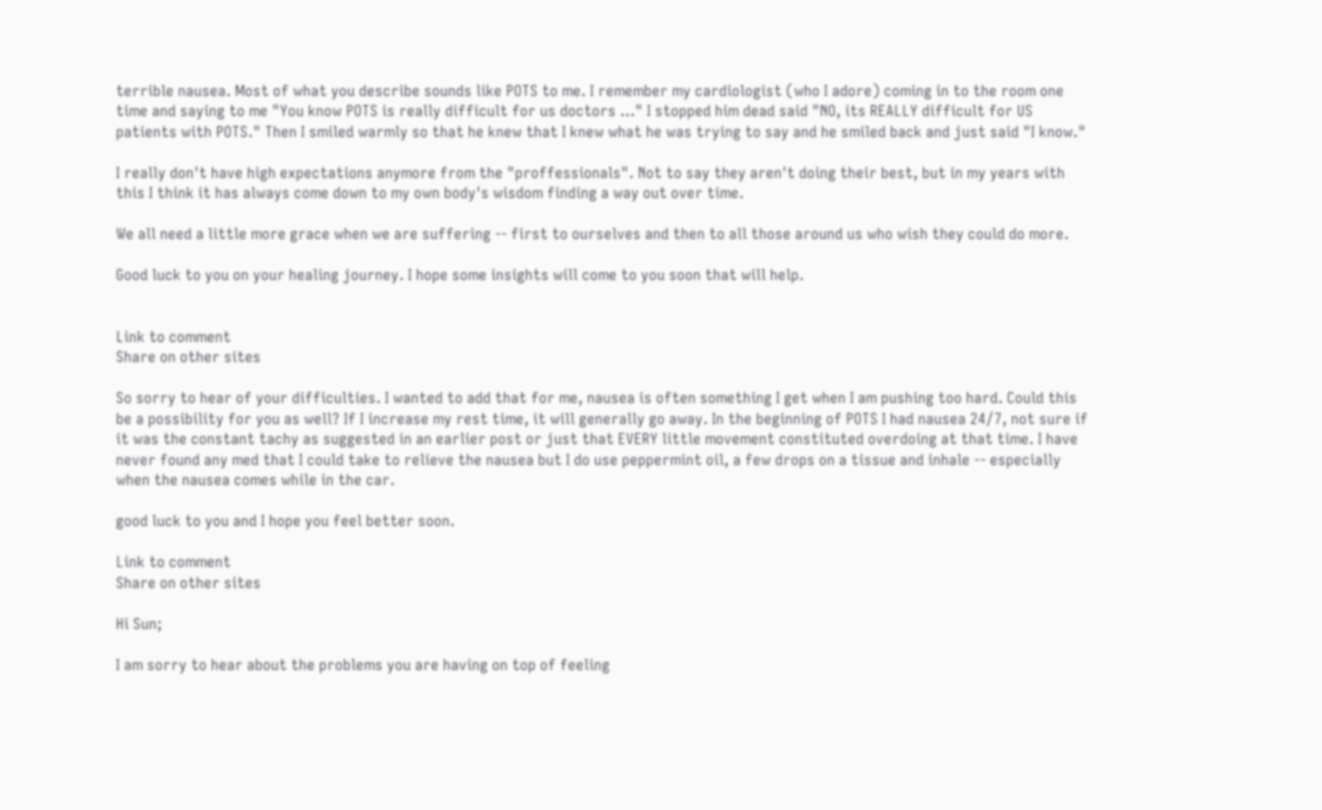terrible nausea. Most of what you describe sounds like POTS to me. I remember my cardiologist (who I adore) coming in to the room one time and saying to me "You know POTS is really difficult for us doctors ..." I stopped him dead said "NO, its REALLY difficult for US patients with POTS." Then I smiled warmly so that he knew that I knew what he was trying to say and he smiled back and just said "I know."

I really don't have high expectations anymore from the "proffessionals". Not to say they aren't doing their best, but in my years with this I think it has always come down to my own body's wisdom finding a way out over time.

We all need a little more grace when we are suffering -- first to ourselves and then to all those around us who wish they could do more.

Good luck to you on your healing journey. I hope some insights will come to you soon that will help.


Link to comment
Share on other sites

So sorry to hear of your difficulties. I wanted to add that for me, nausea is often something I get when I am pushing too hard. Could this be a possibility for you as well? If I increase my rest time, it will generally go away. In the beginning of POTS I had nausea 24/7, not sure if it was the constant tachy as suggested in an earlier post or just that EVERY little movement constituted overdoing at that time. I have never found any med that I could take to relieve the nausea but I do use peppermint oil, a few drops on a tissue and inhale -- especially when the nausea comes while in the car.

good luck to you and I hope you feel better soon.

Link to comment
Share on other sites

Hi Sun;

I am sorry to hear about the problems you are having on top of feeling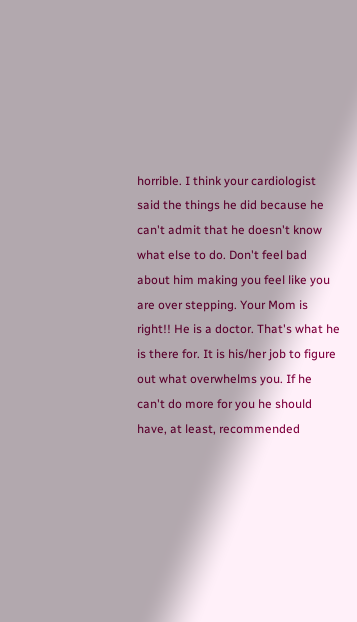horrible. I think your cardiologist said the things he did because he can't admit that he doesn't know what else to do. Don't feel bad about him making you feel like you are over stepping. Your Mom is right!! He is a doctor. That's what he is there for. It is his/her job to figure out what overwhelms you. If he can't do more for you he should have, at least, recommended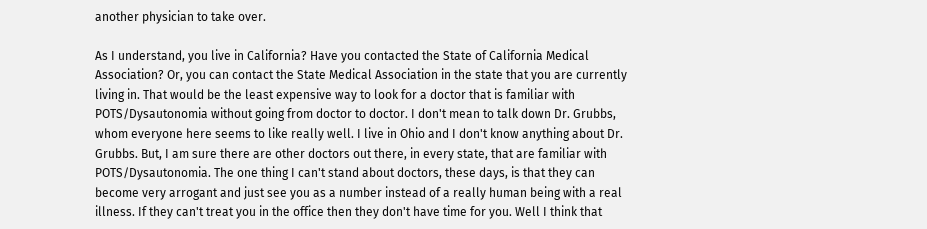another physician to take over.

As I understand, you live in California? Have you contacted the State of California Medical Association? Or, you can contact the State Medical Association in the state that you are currently living in. That would be the least expensive way to look for a doctor that is familiar with POTS/Dysautonomia without going from doctor to doctor. I don't mean to talk down Dr. Grubbs, whom everyone here seems to like really well. I live in Ohio and I don't know anything about Dr. Grubbs. But, I am sure there are other doctors out there, in every state, that are familiar with POTS/Dysautonomia. The one thing I can't stand about doctors, these days, is that they can become very arrogant and just see you as a number instead of a really human being with a real illness. If they can't treat you in the office then they don't have time for you. Well I think that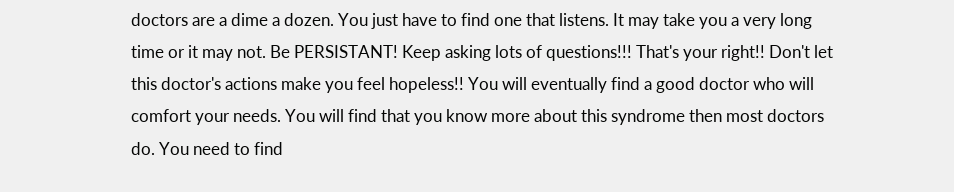doctors are a dime a dozen. You just have to find one that listens. It may take you a very long time or it may not. Be PERSISTANT! Keep asking lots of questions!!! That's your right!! Don't let this doctor's actions make you feel hopeless!! You will eventually find a good doctor who will comfort your needs. You will find that you know more about this syndrome then most doctors do. You need to find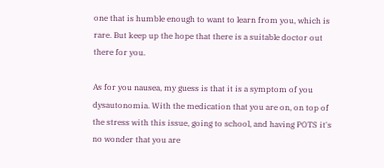one that is humble enough to want to learn from you, which is rare. But keep up the hope that there is a suitable doctor out there for you.

As for you nausea, my guess is that it is a symptom of you dysautonomia. With the medication that you are on, on top of the stress with this issue, going to school, and having POTS it's no wonder that you are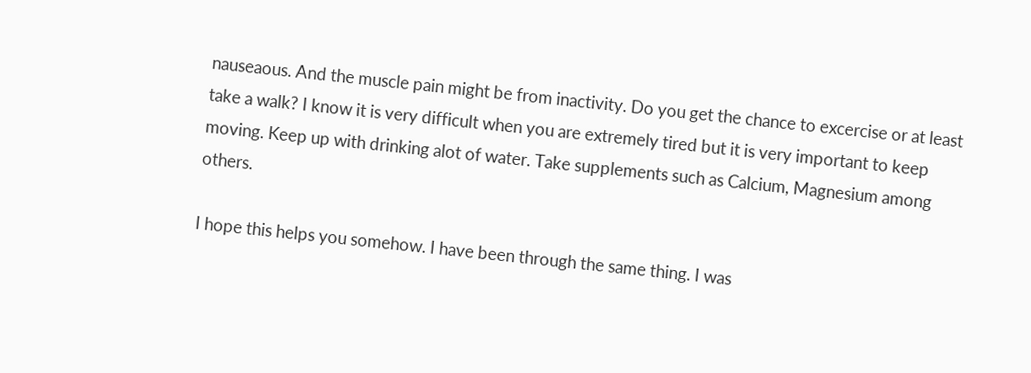nauseaous. And the muscle pain might be from inactivity. Do you get the chance to excercise or at least take a walk? I know it is very difficult when you are extremely tired but it is very important to keep moving. Keep up with drinking alot of water. Take supplements such as Calcium, Magnesium among others.

I hope this helps you somehow. I have been through the same thing. I was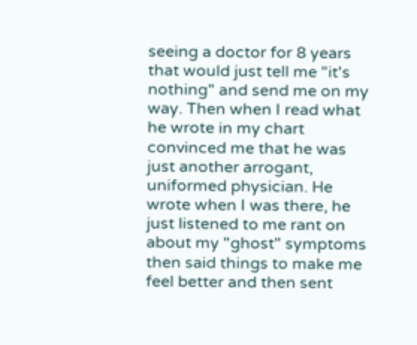seeing a doctor for 8 years that would just tell me "it's nothing" and send me on my way. Then when I read what he wrote in my chart convinced me that he was just another arrogant, uniformed physician. He wrote when I was there, he just listened to me rant on about my "ghost" symptoms then said things to make me feel better and then sent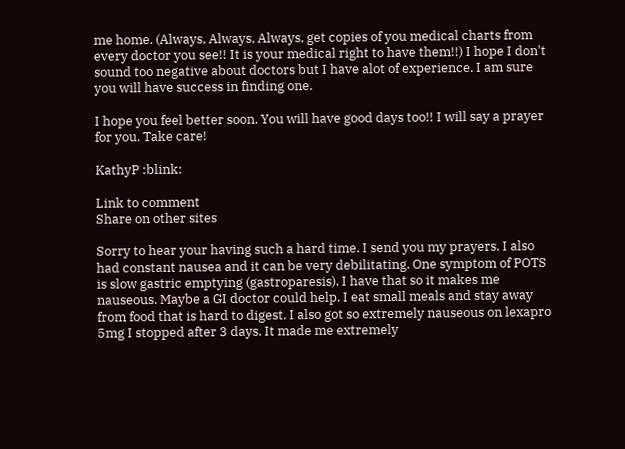me home. (Always, Always, Always, get copies of you medical charts from every doctor you see!! It is your medical right to have them!!) I hope I don't sound too negative about doctors but I have alot of experience. I am sure you will have success in finding one.

I hope you feel better soon. You will have good days too!! I will say a prayer for you. Take care!

KathyP :blink:

Link to comment
Share on other sites

Sorry to hear your having such a hard time. I send you my prayers. I also had constant nausea and it can be very debilitating. One symptom of POTS is slow gastric emptying (gastroparesis). I have that so it makes me nauseous. Maybe a GI doctor could help. I eat small meals and stay away from food that is hard to digest. I also got so extremely nauseous on lexapro 5mg I stopped after 3 days. It made me extremely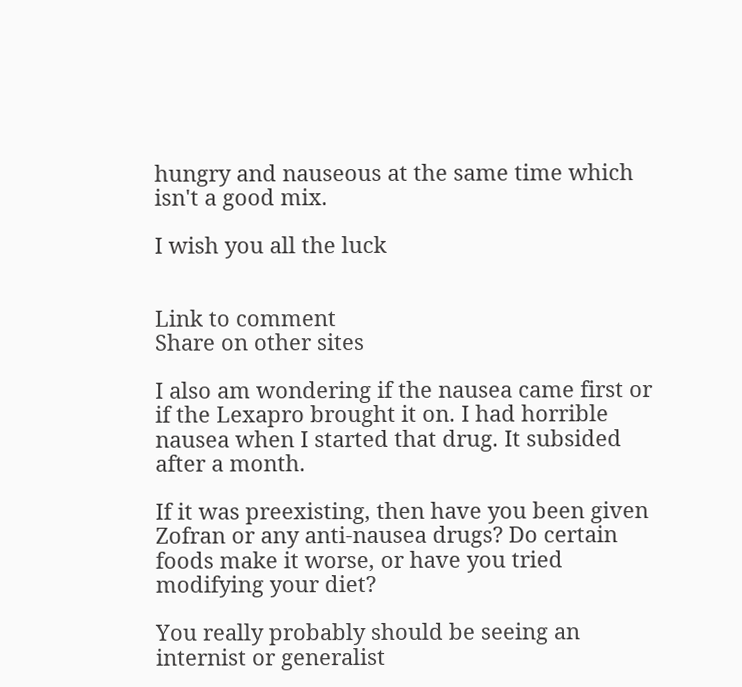hungry and nauseous at the same time which isn't a good mix.

I wish you all the luck


Link to comment
Share on other sites

I also am wondering if the nausea came first or if the Lexapro brought it on. I had horrible nausea when I started that drug. It subsided after a month.

If it was preexisting, then have you been given Zofran or any anti-nausea drugs? Do certain foods make it worse, or have you tried modifying your diet?

You really probably should be seeing an internist or generalist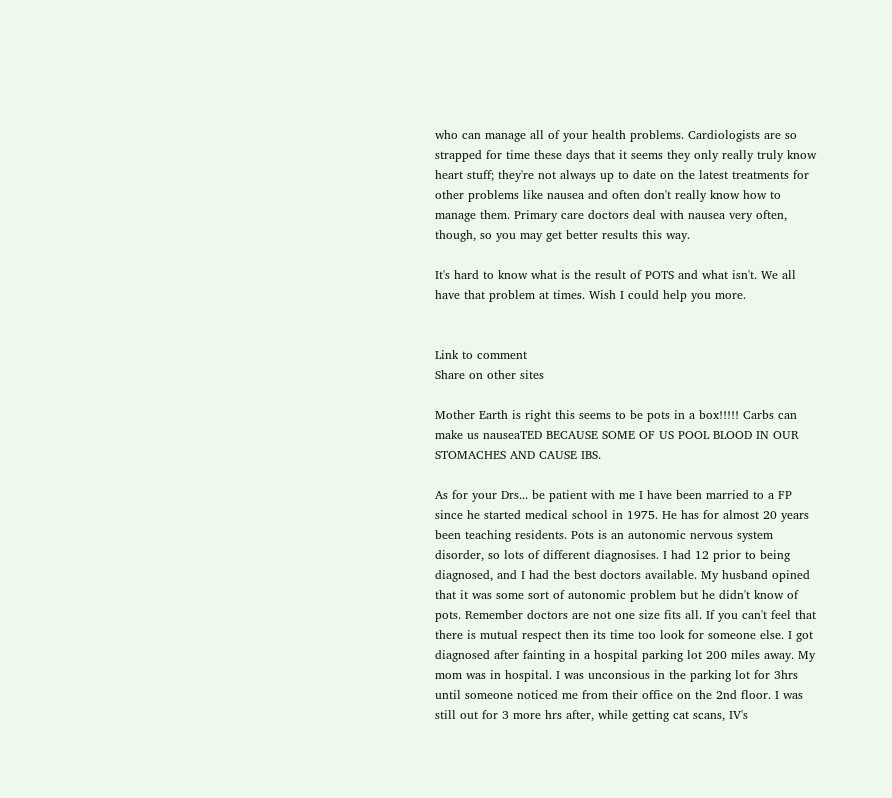who can manage all of your health problems. Cardiologists are so strapped for time these days that it seems they only really truly know heart stuff; they're not always up to date on the latest treatments for other problems like nausea and often don't really know how to manage them. Primary care doctors deal with nausea very often, though, so you may get better results this way.

It's hard to know what is the result of POTS and what isn't. We all have that problem at times. Wish I could help you more.


Link to comment
Share on other sites

Mother Earth is right this seems to be pots in a box!!!!! Carbs can make us nauseaTED BECAUSE SOME OF US POOL BLOOD IN OUR STOMACHES AND CAUSE IBS.

As for your Drs... be patient with me I have been married to a FP since he started medical school in 1975. He has for almost 20 years been teaching residents. Pots is an autonomic nervous system disorder, so lots of different diagnosises. I had 12 prior to being diagnosed, and I had the best doctors available. My husband opined that it was some sort of autonomic problem but he didn't know of pots. Remember doctors are not one size fits all. If you can't feel that there is mutual respect then its time too look for someone else. I got diagnosed after fainting in a hospital parking lot 200 miles away. My mom was in hospital. I was unconsious in the parking lot for 3hrs until someone noticed me from their office on the 2nd floor. I was still out for 3 more hrs after, while getting cat scans, IV's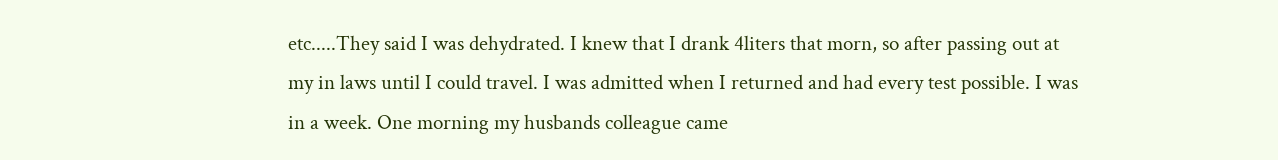etc.....They said I was dehydrated. I knew that I drank 4liters that morn, so after passing out at my in laws until I could travel. I was admitted when I returned and had every test possible. I was in a week. One morning my husbands colleague came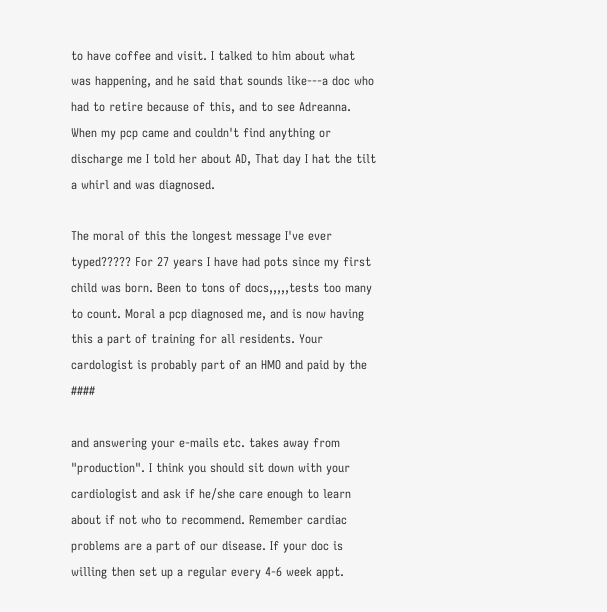to have coffee and visit. I talked to him about what was happening, and he said that sounds like---a doc who had to retire because of this, and to see Adreanna. When my pcp came and couldn't find anything or discharge me I told her about AD, That day I hat the tilt a whirl and was diagnosed.

The moral of this the longest message I've ever typed????? For 27 years I have had pots since my first child was born. Been to tons of docs,,,,,tests too many to count. Moral a pcp diagnosed me, and is now having this a part of training for all residents. Your cardologist is probably part of an HMO and paid by the ####

and answering your e-mails etc. takes away from "production". I think you should sit down with your cardiologist and ask if he/she care enough to learn about if not who to recommend. Remember cardiac problems are a part of our disease. If your doc is willing then set up a regular every 4-6 week appt.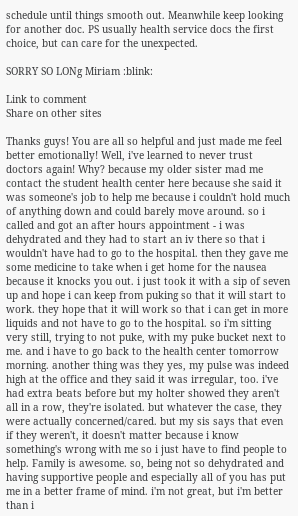schedule until things smooth out. Meanwhile keep looking for another doc. PS usually health service docs the first choice, but can care for the unexpected.

SORRY SO LONg Miriam :blink:

Link to comment
Share on other sites

Thanks guys! You are all so helpful and just made me feel better emotionally! Well, i've learned to never trust doctors again! Why? because my older sister mad me contact the student health center here because she said it was someone's job to help me because i couldn't hold much of anything down and could barely move around. so i called and got an after hours appointment - i was dehydrated and they had to start an iv there so that i wouldn't have had to go to the hospital. then they gave me some medicine to take when i get home for the nausea because it knocks you out. i just took it with a sip of seven up and hope i can keep from puking so that it will start to work. they hope that it will work so that i can get in more liquids and not have to go to the hospital. so i'm sitting very still, trying to not puke, with my puke bucket next to me. and i have to go back to the health center tomorrow morning. another thing was they yes, my pulse was indeed high at the office and they said it was irregular, too. i've had extra beats before but my holter showed they aren't all in a row, they're isolated. but whatever the case, they were actually concerned/cared. but my sis says that even if they weren't, it doesn't matter because i know something's wrong with me so i just have to find people to help. Family is awesome. so, being not so dehydrated and having supportive people and especially all of you has put me in a better frame of mind. i'm not great, but i'm better than i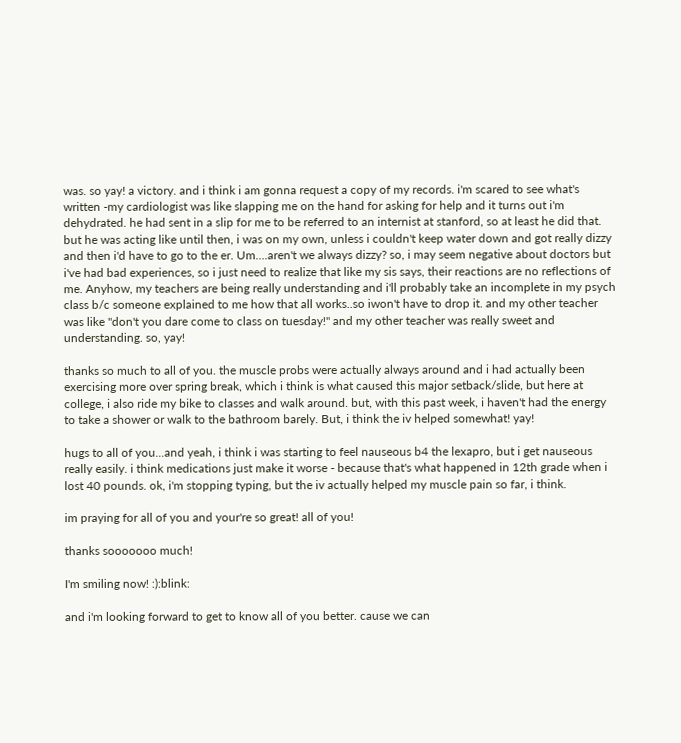was. so yay! a victory. and i think i am gonna request a copy of my records. i'm scared to see what's written -my cardiologist was like slapping me on the hand for asking for help and it turns out i'm dehydrated. he had sent in a slip for me to be referred to an internist at stanford, so at least he did that. but he was acting like until then, i was on my own, unless i couldn't keep water down and got really dizzy and then i'd have to go to the er. Um....aren't we always dizzy? so, i may seem negative about doctors but i've had bad experiences, so i just need to realize that like my sis says, their reactions are no reflections of me. Anyhow, my teachers are being really understanding and i'll probably take an incomplete in my psych class b/c someone explained to me how that all works..so iwon't have to drop it. and my other teacher was like "don't you dare come to class on tuesday!" and my other teacher was really sweet and understanding. so, yay!

thanks so much to all of you. the muscle probs were actually always around and i had actually been exercising more over spring break, which i think is what caused this major setback/slide, but here at college, i also ride my bike to classes and walk around. but, with this past week, i haven't had the energy to take a shower or walk to the bathroom barely. But, i think the iv helped somewhat! yay!

hugs to all of you...and yeah, i think i was starting to feel nauseous b4 the lexapro, but i get nauseous really easily. i think medications just make it worse - because that's what happened in 12th grade when i lost 40 pounds. ok, i'm stopping typing, but the iv actually helped my muscle pain so far, i think.

im praying for all of you and your're so great! all of you!

thanks sooooooo much!

I'm smiling now! :):blink:

and i'm looking forward to get to know all of you better. cause we can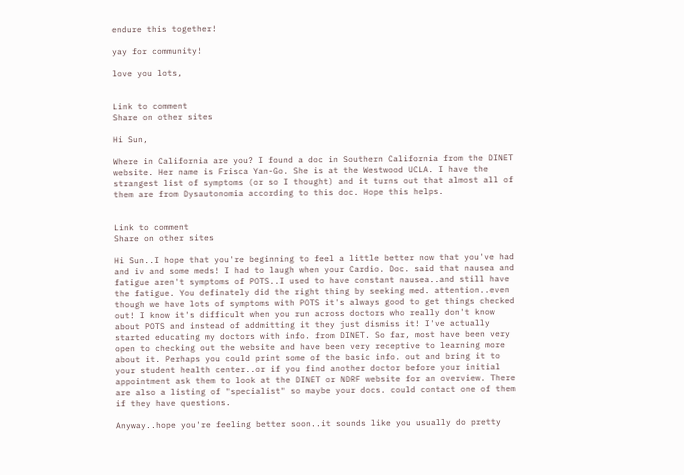endure this together!

yay for community!

love you lots,


Link to comment
Share on other sites

Hi Sun,

Where in California are you? I found a doc in Southern California from the DINET website. Her name is Frisca Yan-Go. She is at the Westwood UCLA. I have the strangest list of symptoms (or so I thought) and it turns out that almost all of them are from Dysautonomia according to this doc. Hope this helps.


Link to comment
Share on other sites

Hi Sun..I hope that you're beginning to feel a little better now that you've had and iv and some meds! I had to laugh when your Cardio. Doc. said that nausea and fatigue aren't symptoms of POTS..I used to have constant nausea..and still have the fatigue. You definately did the right thing by seeking med. attention..even though we have lots of symptoms with POTS it's always good to get things checked out! I know it's difficult when you run across doctors who really don't know about POTS and instead of addmitting it they just dismiss it! I've actually started educating my doctors with info. from DINET. So far, most have been very open to checking out the website and have been very receptive to learning more about it. Perhaps you could print some of the basic info. out and bring it to your student health center..or if you find another doctor before your initial appointment ask them to look at the DINET or NDRF website for an overview. There are also a listing of "specialist" so maybe your docs. could contact one of them if they have questions.

Anyway..hope you're feeling better soon..it sounds like you usually do pretty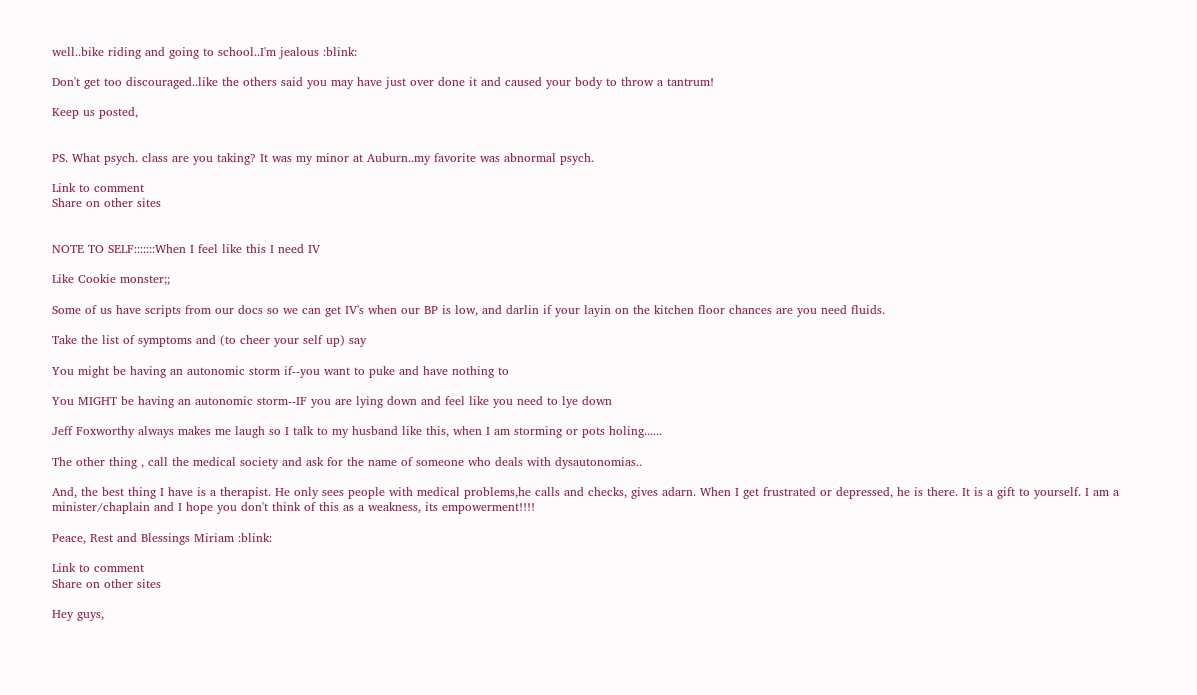well..bike riding and going to school..I'm jealous :blink:

Don't get too discouraged..like the others said you may have just over done it and caused your body to throw a tantrum!

Keep us posted,


PS. What psych. class are you taking? It was my minor at Auburn..my favorite was abnormal psych.

Link to comment
Share on other sites


NOTE TO SELF:::::::When I feel like this I need IV

Like Cookie monster;;

Some of us have scripts from our docs so we can get IV's when our BP is low, and darlin if your layin on the kitchen floor chances are you need fluids.

Take the list of symptoms and (to cheer your self up) say

You might be having an autonomic storm if--you want to puke and have nothing to

You MIGHT be having an autonomic storm--IF you are lying down and feel like you need to lye down

Jeff Foxworthy always makes me laugh so I talk to my husband like this, when I am storming or pots holing......

The other thing , call the medical society and ask for the name of someone who deals with dysautonomias..

And, the best thing I have is a therapist. He only sees people with medical problems,he calls and checks, gives adarn. When I get frustrated or depressed, he is there. It is a gift to yourself. I am a minister/chaplain and I hope you don't think of this as a weakness, its empowerment!!!!

Peace, Rest and Blessings Miriam :blink:

Link to comment
Share on other sites

Hey guys,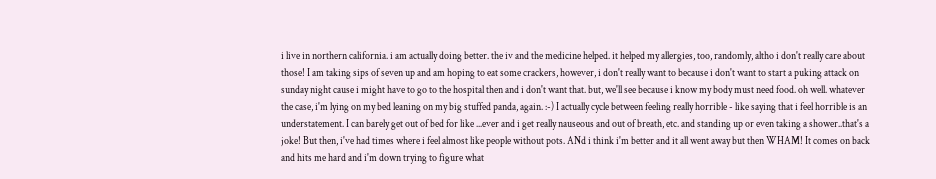i live in northern california. i am actually doing better. the iv and the medicine helped. it helped my allergies, too, randomly, altho i don't really care about those! I am taking sips of seven up and am hoping to eat some crackers, however, i don't really want to because i don't want to start a puking attack on sunday night cause i might have to go to the hospital then and i don't want that. but, we'll see because i know my body must need food. oh well. whatever the case, i'm lying on my bed leaning on my big stuffed panda, again. :-) I actually cycle between feeling really horrible - like saying that i feel horrible is an understatement. I can barely get out of bed for like ...ever and i get really nauseous and out of breath, etc. and standing up or even taking a shower..that's a joke! But then, i've had times where i feel almost like people without pots. ANd i think i'm better and it all went away but then WHAM! It comes on back and hits me hard and i'm down trying to figure what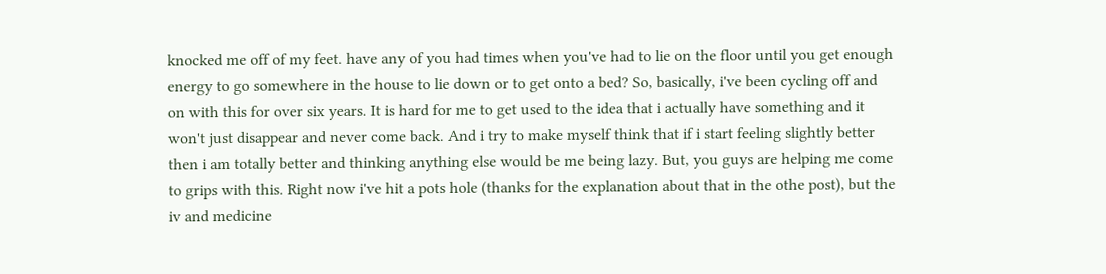knocked me off of my feet. have any of you had times when you've had to lie on the floor until you get enough energy to go somewhere in the house to lie down or to get onto a bed? So, basically, i've been cycling off and on with this for over six years. It is hard for me to get used to the idea that i actually have something and it won't just disappear and never come back. And i try to make myself think that if i start feeling slightly better then i am totally better and thinking anything else would be me being lazy. But, you guys are helping me come to grips with this. Right now i've hit a pots hole (thanks for the explanation about that in the othe post), but the iv and medicine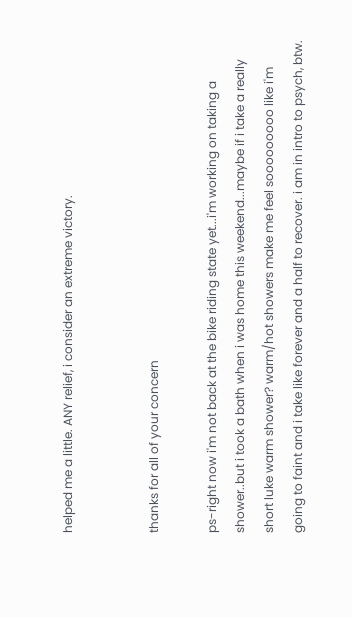helped me a little. ANY relief, i consider an extreme victory.


thanks for all of your concern

ps-right now i'm not back at the bike riding state yet...i'm working on taking a shower..but i took a bath when i was home this weekend...maybe if i take a really short luke warm shower? warm/hot showers make me feel sooooooooo like i'm going to faint and i take like forever and a half to recover. i am in intro to psych, btw.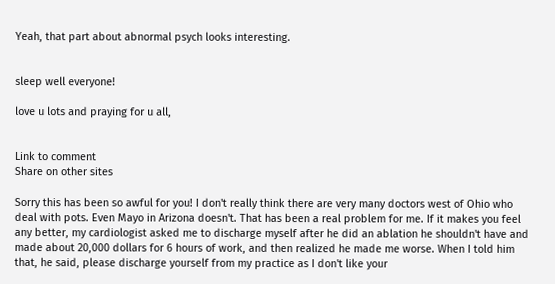Yeah, that part about abnormal psych looks interesting.


sleep well everyone!

love u lots and praying for u all,


Link to comment
Share on other sites

Sorry this has been so awful for you! I don't really think there are very many doctors west of Ohio who deal with pots. Even Mayo in Arizona doesn't. That has been a real problem for me. If it makes you feel any better, my cardiologist asked me to discharge myself after he did an ablation he shouldn't have and made about 20,000 dollars for 6 hours of work, and then realized he made me worse. When I told him that, he said, please discharge yourself from my practice as I don't like your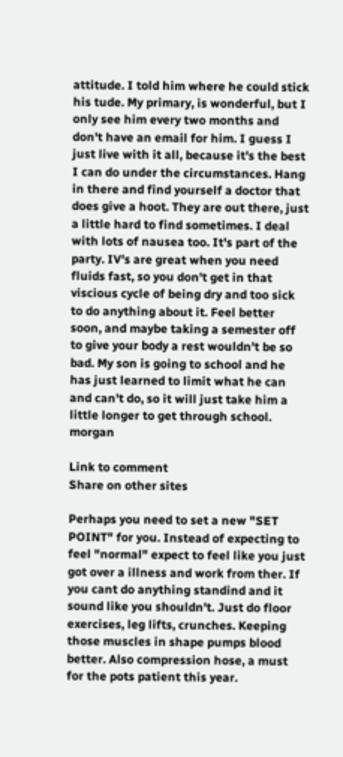attitude. I told him where he could stick his tude. My primary, is wonderful, but I only see him every two months and don't have an email for him. I guess I just live with it all, because it's the best I can do under the circumstances. Hang in there and find yourself a doctor that does give a hoot. They are out there, just a little hard to find sometimes. I deal with lots of nausea too. It's part of the party. IV's are great when you need fluids fast, so you don't get in that viscious cycle of being dry and too sick to do anything about it. Feel better soon, and maybe taking a semester off to give your body a rest wouldn't be so bad. My son is going to school and he has just learned to limit what he can and can't do, so it will just take him a little longer to get through school. morgan

Link to comment
Share on other sites

Perhaps you need to set a new "SET POINT" for you. Instead of expecting to feel "normal" expect to feel like you just got over a illness and work from ther. If you cant do anything standind and it sound like you shouldn't. Just do floor exercises, leg lifts, crunches. Keeping those muscles in shape pumps blood better. Also compression hose, a must for the pots patient this year.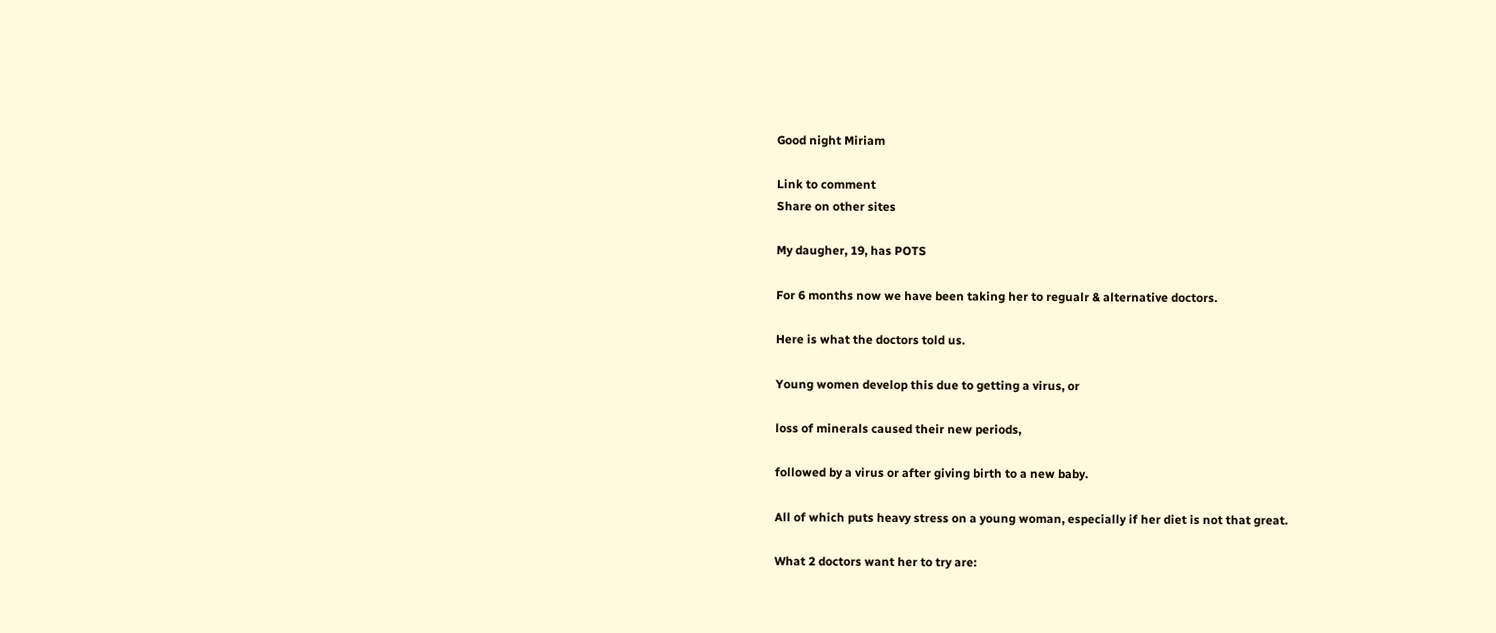Good night Miriam

Link to comment
Share on other sites

My daugher, 19, has POTS

For 6 months now we have been taking her to regualr & alternative doctors.

Here is what the doctors told us.

Young women develop this due to getting a virus, or

loss of minerals caused their new periods,

followed by a virus or after giving birth to a new baby.

All of which puts heavy stress on a young woman, especially if her diet is not that great.

What 2 doctors want her to try are: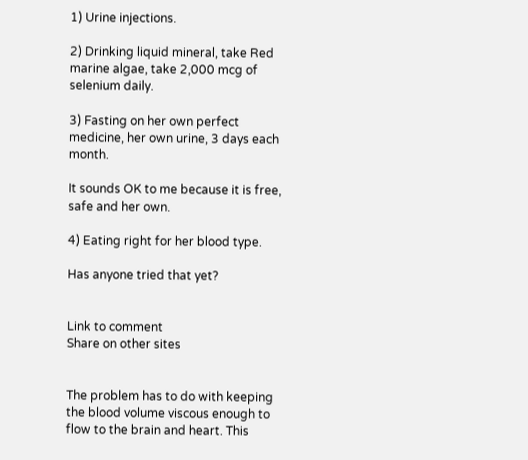1) Urine injections.

2) Drinking liquid mineral, take Red marine algae, take 2,000 mcg of selenium daily.

3) Fasting on her own perfect medicine, her own urine, 3 days each month.

It sounds OK to me because it is free, safe and her own.

4) Eating right for her blood type.

Has anyone tried that yet?


Link to comment
Share on other sites


The problem has to do with keeping the blood volume viscous enough to flow to the brain and heart. This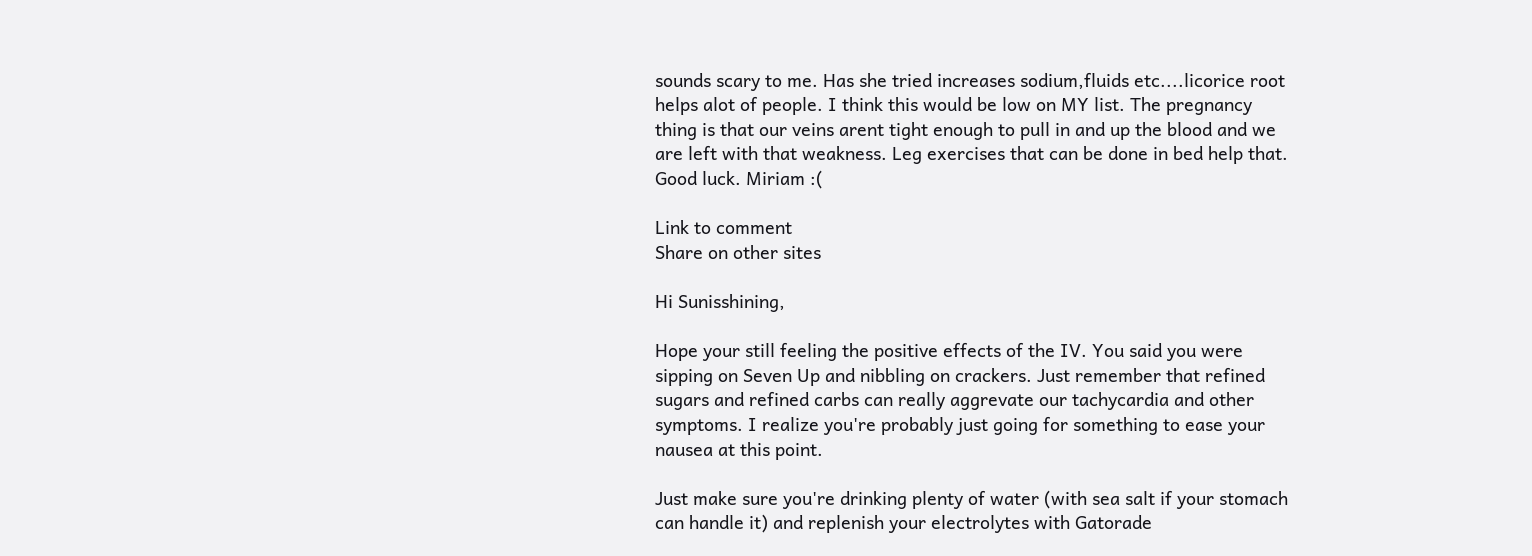sounds scary to me. Has she tried increases sodium,fluids etc....licorice root helps alot of people. I think this would be low on MY list. The pregnancy thing is that our veins arent tight enough to pull in and up the blood and we are left with that weakness. Leg exercises that can be done in bed help that. Good luck. Miriam :(

Link to comment
Share on other sites

Hi Sunisshining,

Hope your still feeling the positive effects of the IV. You said you were sipping on Seven Up and nibbling on crackers. Just remember that refined sugars and refined carbs can really aggrevate our tachycardia and other symptoms. I realize you're probably just going for something to ease your nausea at this point.

Just make sure you're drinking plenty of water (with sea salt if your stomach can handle it) and replenish your electrolytes with Gatorade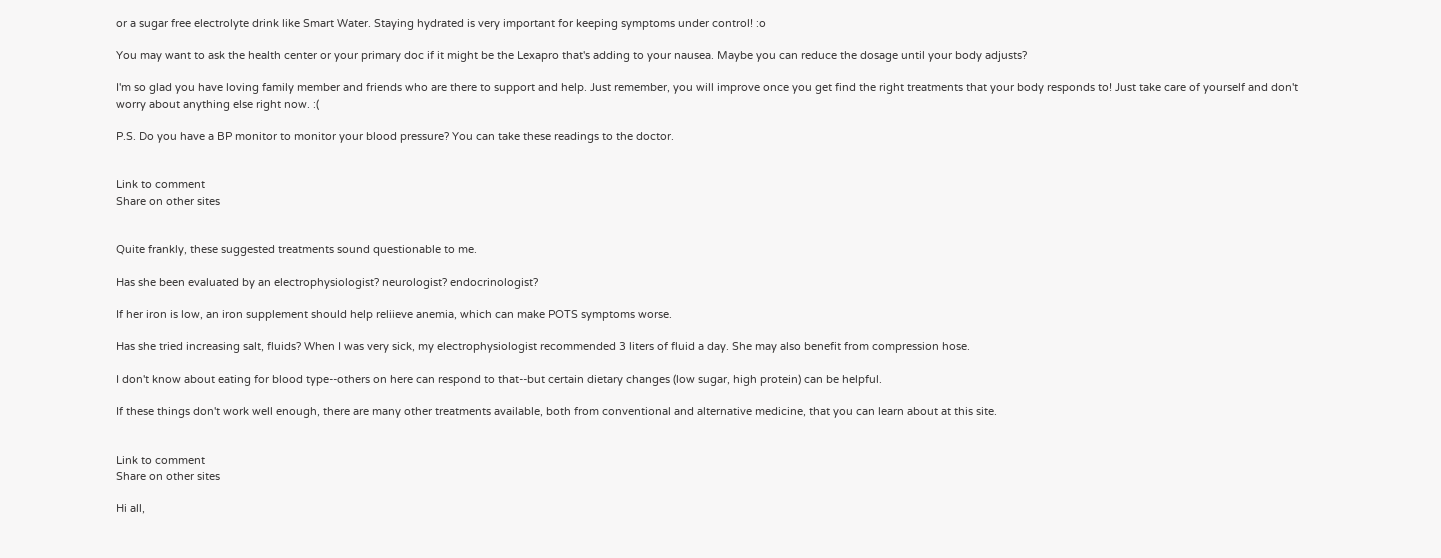or a sugar free electrolyte drink like Smart Water. Staying hydrated is very important for keeping symptoms under control! :o

You may want to ask the health center or your primary doc if it might be the Lexapro that's adding to your nausea. Maybe you can reduce the dosage until your body adjusts?

I'm so glad you have loving family member and friends who are there to support and help. Just remember, you will improve once you get find the right treatments that your body responds to! Just take care of yourself and don't worry about anything else right now. :(

P.S. Do you have a BP monitor to monitor your blood pressure? You can take these readings to the doctor.


Link to comment
Share on other sites


Quite frankly, these suggested treatments sound questionable to me.

Has she been evaluated by an electrophysiologist? neurologist? endocrinologist?

If her iron is low, an iron supplement should help reliieve anemia, which can make POTS symptoms worse.

Has she tried increasing salt, fluids? When I was very sick, my electrophysiologist recommended 3 liters of fluid a day. She may also benefit from compression hose.

I don't know about eating for blood type--others on here can respond to that--but certain dietary changes (low sugar, high protein) can be helpful.

If these things don't work well enough, there are many other treatments available, both from conventional and alternative medicine, that you can learn about at this site.


Link to comment
Share on other sites

Hi all,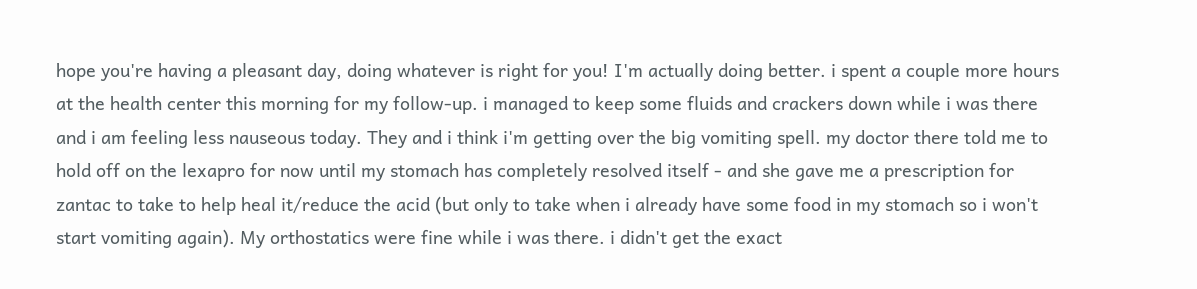hope you're having a pleasant day, doing whatever is right for you! I'm actually doing better. i spent a couple more hours at the health center this morning for my follow-up. i managed to keep some fluids and crackers down while i was there and i am feeling less nauseous today. They and i think i'm getting over the big vomiting spell. my doctor there told me to hold off on the lexapro for now until my stomach has completely resolved itself - and she gave me a prescription for zantac to take to help heal it/reduce the acid (but only to take when i already have some food in my stomach so i won't start vomiting again). My orthostatics were fine while i was there. i didn't get the exact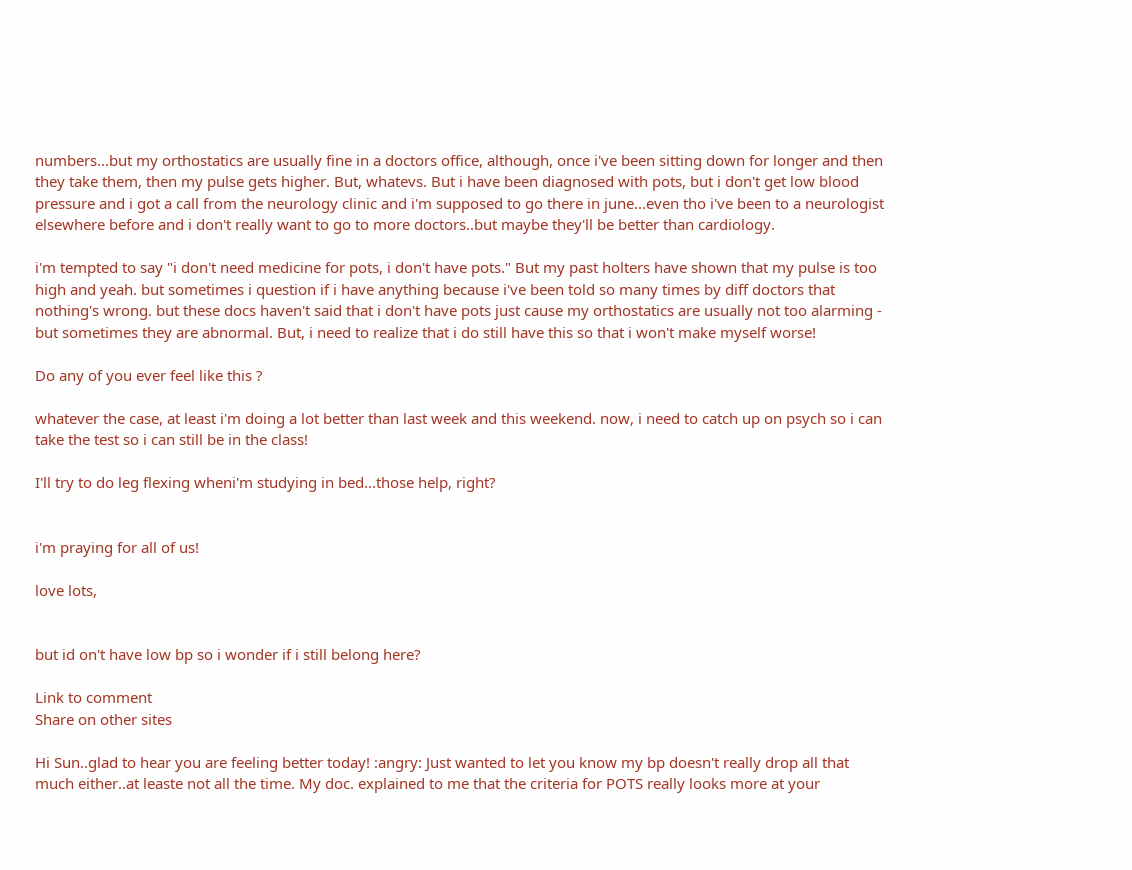numbers...but my orthostatics are usually fine in a doctors office, although, once i've been sitting down for longer and then they take them, then my pulse gets higher. But, whatevs. But i have been diagnosed with pots, but i don't get low blood pressure and i got a call from the neurology clinic and i'm supposed to go there in june...even tho i've been to a neurologist elsewhere before and i don't really want to go to more doctors..but maybe they'll be better than cardiology.

i'm tempted to say "i don't need medicine for pots, i don't have pots." But my past holters have shown that my pulse is too high and yeah. but sometimes i question if i have anything because i've been told so many times by diff doctors that nothing's wrong. but these docs haven't said that i don't have pots just cause my orthostatics are usually not too alarming - but sometimes they are abnormal. But, i need to realize that i do still have this so that i won't make myself worse!

Do any of you ever feel like this ?

whatever the case, at least i'm doing a lot better than last week and this weekend. now, i need to catch up on psych so i can take the test so i can still be in the class!

I'll try to do leg flexing wheni'm studying in bed...those help, right?


i'm praying for all of us!

love lots,


but id on't have low bp so i wonder if i still belong here?

Link to comment
Share on other sites

Hi Sun..glad to hear you are feeling better today! :angry: Just wanted to let you know my bp doesn't really drop all that much either..at leaste not all the time. My doc. explained to me that the criteria for POTS really looks more at your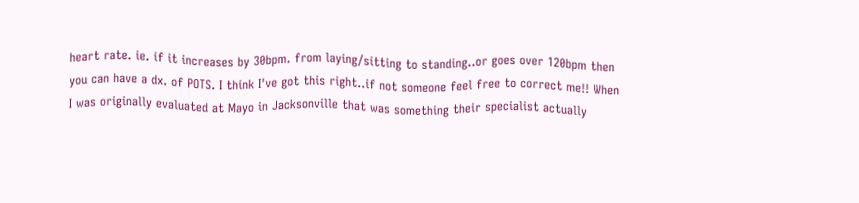heart rate. ie. if it increases by 30bpm. from laying/sitting to standing..or goes over 120bpm then you can have a dx. of POTS. I think I've got this right..if not someone feel free to correct me!! When I was originally evaluated at Mayo in Jacksonville that was something their specialist actually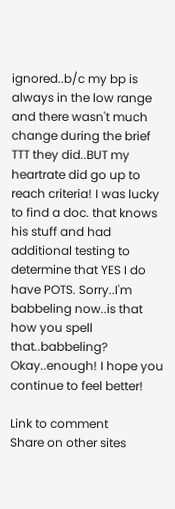ignored..b/c my bp is always in the low range and there wasn't much change during the brief TTT they did..BUT my heartrate did go up to reach criteria! I was lucky to find a doc. that knows his stuff and had additional testing to determine that YES I do have POTS. Sorry..I'm babbeling now..is that how you spell that..babbeling? Okay..enough! I hope you continue to feel better!

Link to comment
Share on other sites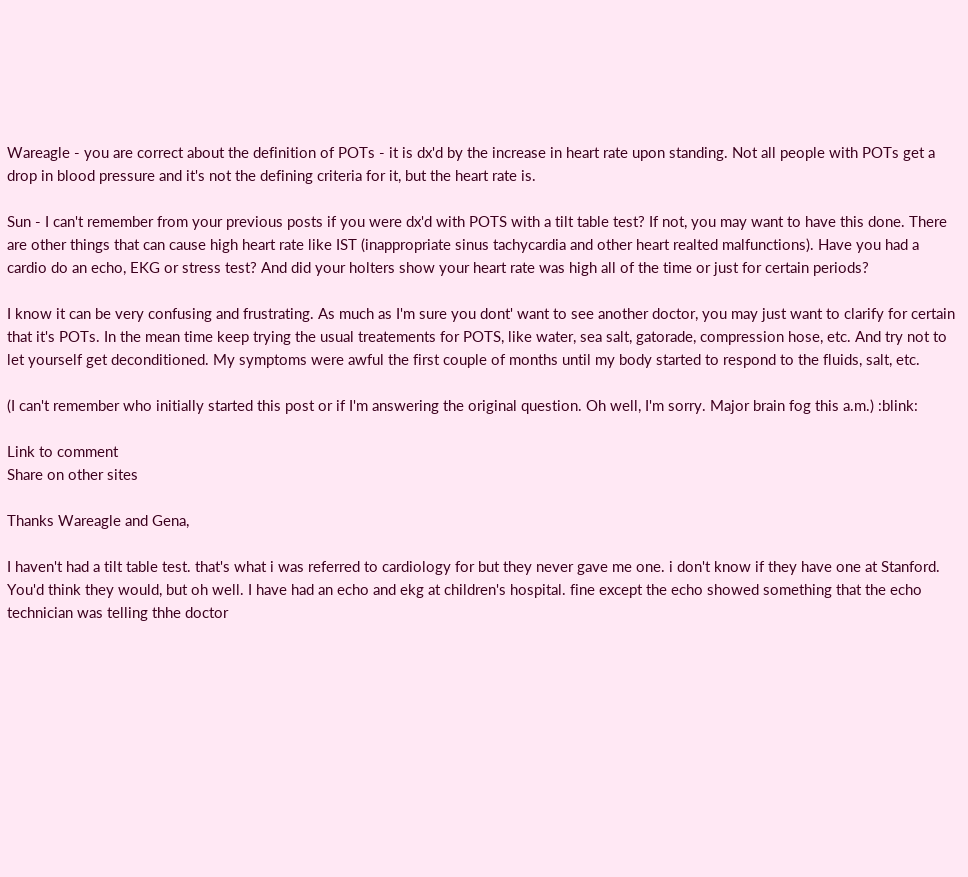Wareagle - you are correct about the definition of POTs - it is dx'd by the increase in heart rate upon standing. Not all people with POTs get a drop in blood pressure and it's not the defining criteria for it, but the heart rate is.

Sun - I can't remember from your previous posts if you were dx'd with POTS with a tilt table test? If not, you may want to have this done. There are other things that can cause high heart rate like IST (inappropriate sinus tachycardia and other heart realted malfunctions). Have you had a cardio do an echo, EKG or stress test? And did your holters show your heart rate was high all of the time or just for certain periods?

I know it can be very confusing and frustrating. As much as I'm sure you dont' want to see another doctor, you may just want to clarify for certain that it's POTs. In the mean time keep trying the usual treatements for POTS, like water, sea salt, gatorade, compression hose, etc. And try not to let yourself get deconditioned. My symptoms were awful the first couple of months until my body started to respond to the fluids, salt, etc.

(I can't remember who initially started this post or if I'm answering the original question. Oh well, I'm sorry. Major brain fog this a.m.) :blink:

Link to comment
Share on other sites

Thanks Wareagle and Gena,

I haven't had a tilt table test. that's what i was referred to cardiology for but they never gave me one. i don't know if they have one at Stanford. You'd think they would, but oh well. I have had an echo and ekg at children's hospital. fine except the echo showed something that the echo technician was telling thhe doctor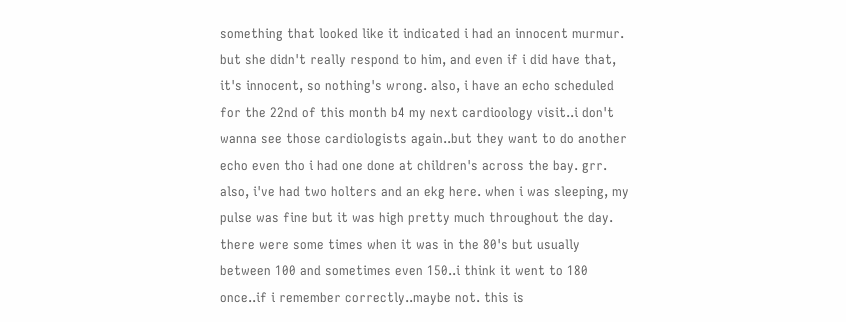something that looked like it indicated i had an innocent murmur. but she didn't really respond to him, and even if i did have that, it's innocent, so nothing's wrong. also, i have an echo scheduled for the 22nd of this month b4 my next cardioology visit..i don't wanna see those cardiologists again..but they want to do another echo even tho i had one done at children's across the bay. grr. also, i've had two holters and an ekg here. when i was sleeping, my pulse was fine but it was high pretty much throughout the day. there were some times when it was in the 80's but usually between 100 and sometimes even 150..i think it went to 180 once..if i remember correctly..maybe not. this is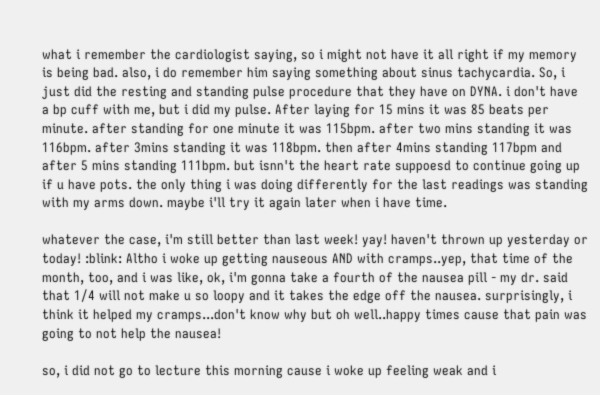what i remember the cardiologist saying, so i might not have it all right if my memory is being bad. also, i do remember him saying something about sinus tachycardia. So, i just did the resting and standing pulse procedure that they have on DYNA. i don't have a bp cuff with me, but i did my pulse. After laying for 15 mins it was 85 beats per minute. after standing for one minute it was 115bpm. after two mins standing it was 116bpm. after 3mins standing it was 118bpm. then after 4mins standing 117bpm and after 5 mins standing 111bpm. but isnn't the heart rate suppoesd to continue going up if u have pots. the only thing i was doing differently for the last readings was standing with my arms down. maybe i'll try it again later when i have time.

whatever the case, i'm still better than last week! yay! haven't thrown up yesterday or today! :blink: Altho i woke up getting nauseous AND with cramps..yep, that time of the month, too, and i was like, ok, i'm gonna take a fourth of the nausea pill - my dr. said that 1/4 will not make u so loopy and it takes the edge off the nausea. surprisingly, i think it helped my cramps...don't know why but oh well..happy times cause that pain was going to not help the nausea!

so, i did not go to lecture this morning cause i woke up feeling weak and i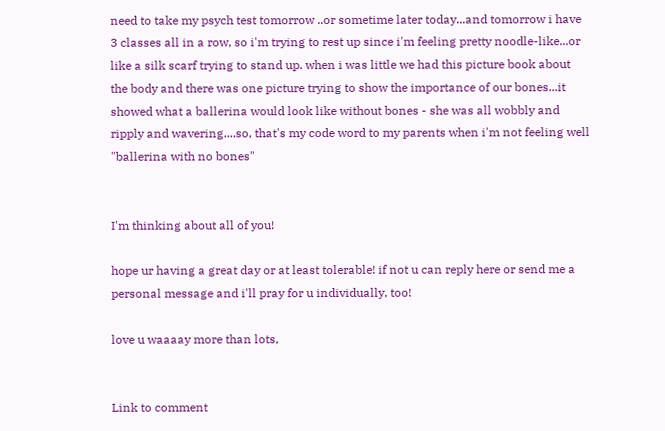need to take my psych test tomorrow ..or sometime later today...and tomorrow i have 3 classes all in a row, so i'm trying to rest up since i'm feeling pretty noodle-like...or like a silk scarf trying to stand up. when i was little we had this picture book about the body and there was one picture trying to show the importance of our bones...it showed what a ballerina would look like without bones - she was all wobbly and ripply and wavering....so, that's my code word to my parents when i'm not feeling well "ballerina with no bones"


I'm thinking about all of you!

hope ur having a great day or at least tolerable! if not u can reply here or send me a personal message and i'll pray for u individually, too!

love u waaaay more than lots,


Link to comment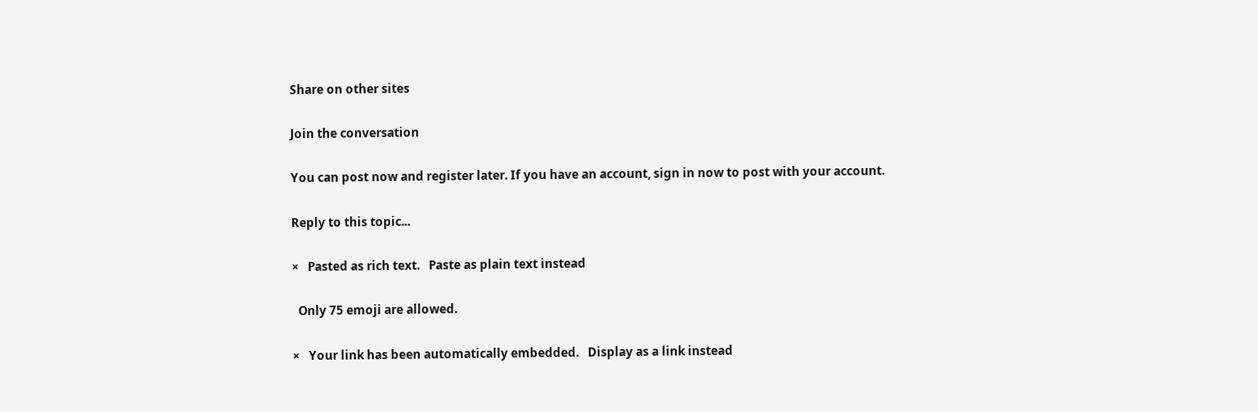Share on other sites

Join the conversation

You can post now and register later. If you have an account, sign in now to post with your account.

Reply to this topic...

×   Pasted as rich text.   Paste as plain text instead

  Only 75 emoji are allowed.

×   Your link has been automatically embedded.   Display as a link instead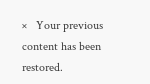×   Your previous content has been restored.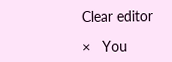Clear editor

×   You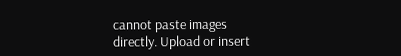cannot paste images directly. Upload or insert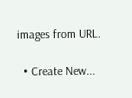images from URL.

  • Create New...